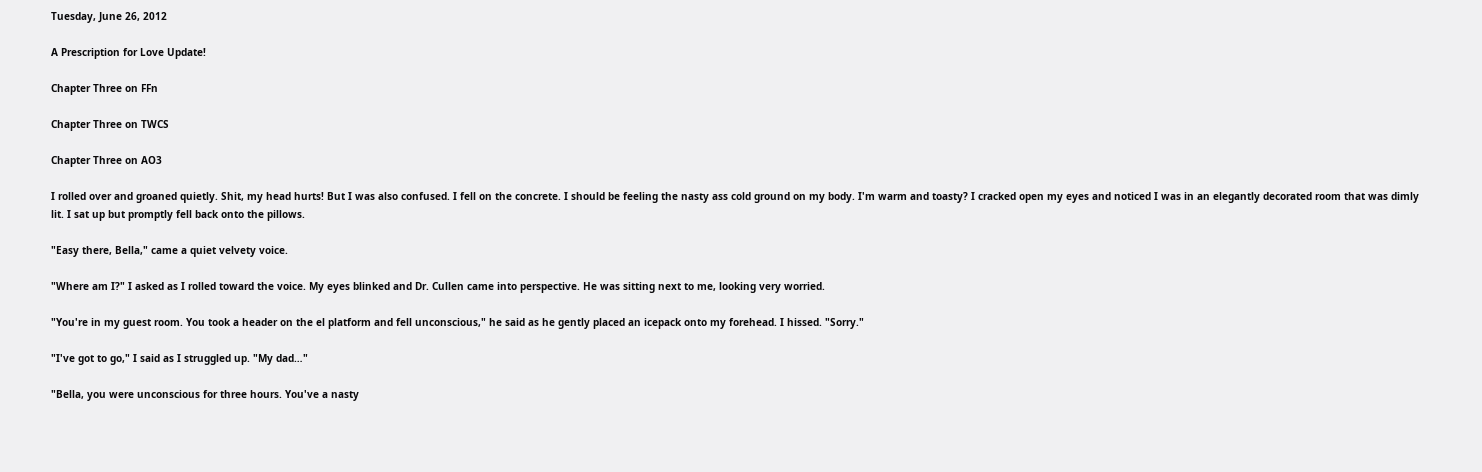Tuesday, June 26, 2012

A Prescription for Love Update!

Chapter Three on FFn

Chapter Three on TWCS

Chapter Three on AO3

I rolled over and groaned quietly. Shit, my head hurts! But I was also confused. I fell on the concrete. I should be feeling the nasty ass cold ground on my body. I'm warm and toasty? I cracked open my eyes and noticed I was in an elegantly decorated room that was dimly lit. I sat up but promptly fell back onto the pillows.

"Easy there, Bella," came a quiet velvety voice.

"Where am I?" I asked as I rolled toward the voice. My eyes blinked and Dr. Cullen came into perspective. He was sitting next to me, looking very worried.

"You're in my guest room. You took a header on the el platform and fell unconscious," he said as he gently placed an icepack onto my forehead. I hissed. "Sorry."

"I've got to go," I said as I struggled up. "My dad…"

"Bella, you were unconscious for three hours. You've a nasty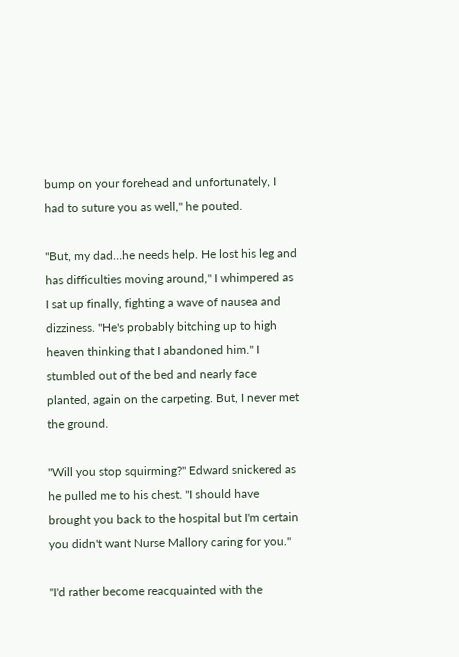bump on your forehead and unfortunately, I had to suture you as well," he pouted.

"But, my dad…he needs help. He lost his leg and has difficulties moving around," I whimpered as I sat up finally, fighting a wave of nausea and dizziness. "He's probably bitching up to high heaven thinking that I abandoned him." I stumbled out of the bed and nearly face planted, again on the carpeting. But, I never met
the ground.

"Will you stop squirming?" Edward snickered as he pulled me to his chest. "I should have brought you back to the hospital but I'm certain you didn't want Nurse Mallory caring for you."

"I'd rather become reacquainted with the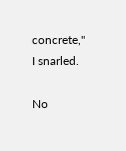concrete," I snarled.

No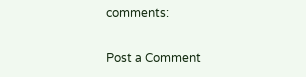comments:

Post a Comment